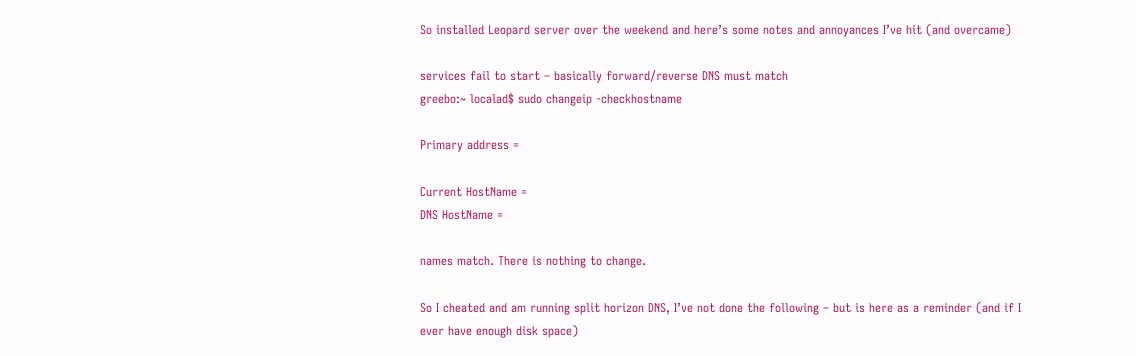So installed Leopard server over the weekend and here’s some notes and annoyances I’ve hit (and overcame)

services fail to start – basically forward/reverse DNS must match
greebo:~ localad$ sudo changeip -checkhostname

Primary address =

Current HostName =
DNS HostName =

names match. There is nothing to change.

So I cheated and am running split horizon DNS, I’ve not done the following – but is here as a reminder (and if I ever have enough disk space)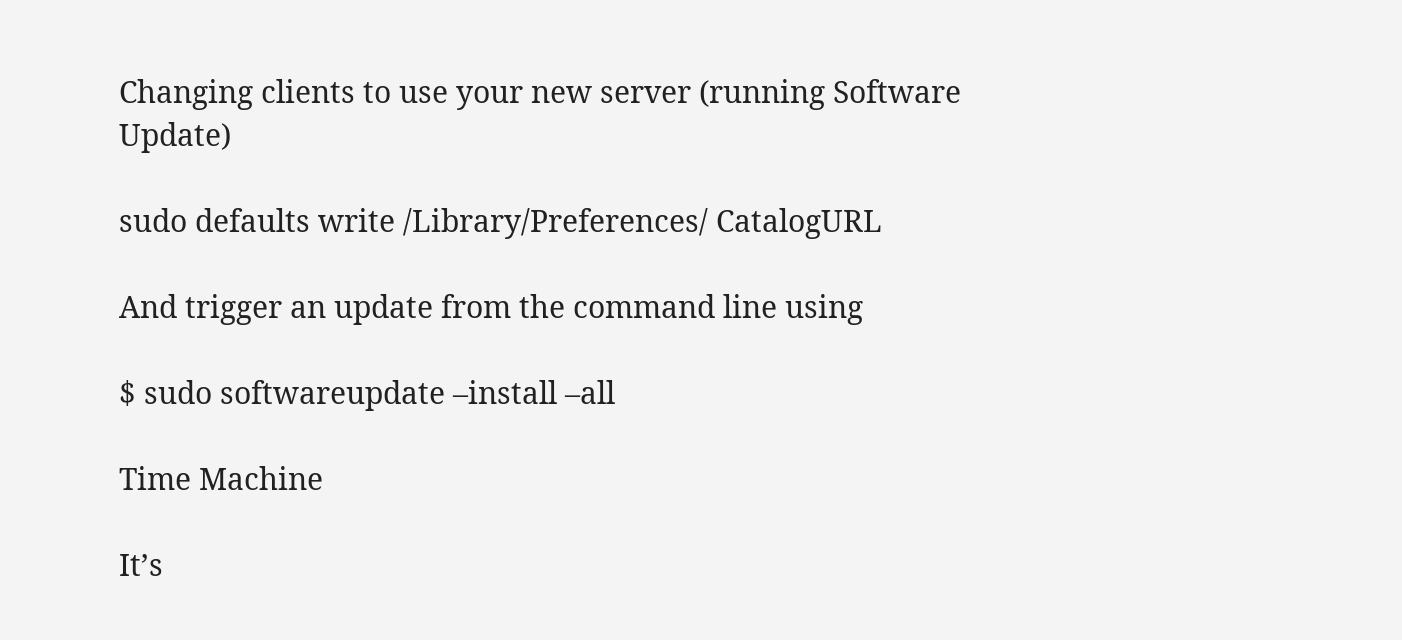Changing clients to use your new server (running Software Update)

sudo defaults write /Library/Preferences/ CatalogURL

And trigger an update from the command line using

$ sudo softwareupdate –install –all

Time Machine

It’s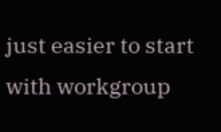just easier to start with workgroup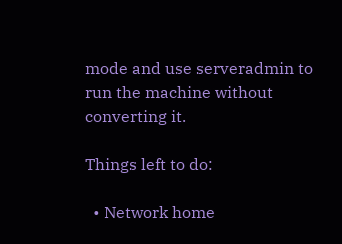mode and use serveradmin to run the machine without converting it.

Things left to do:

  • Network home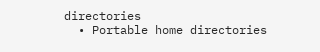directories
  • Portable home directories